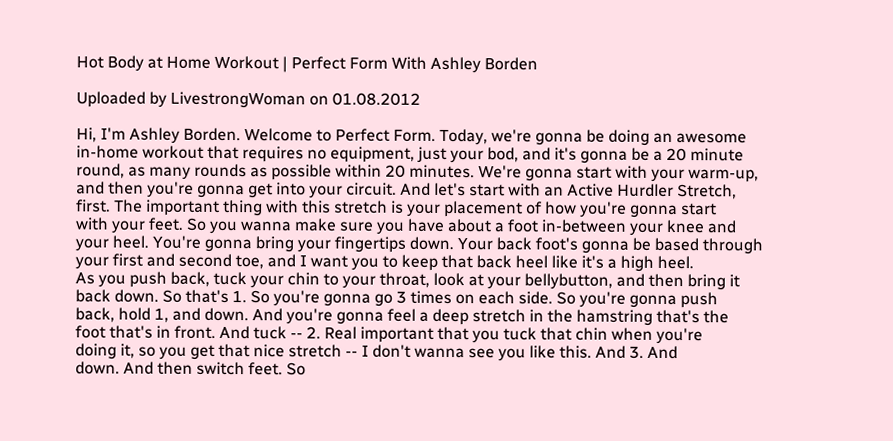Hot Body at Home Workout | Perfect Form With Ashley Borden

Uploaded by LivestrongWoman on 01.08.2012

Hi, I'm Ashley Borden. Welcome to Perfect Form. Today, we're gonna be doing an awesome
in-home workout that requires no equipment, just your bod, and it's gonna be a 20 minute
round, as many rounds as possible within 20 minutes. We're gonna start with your warm-up,
and then you're gonna get into your circuit. And let's start with an Active Hurdler Stretch,
first. The important thing with this stretch is your placement of how you're gonna start
with your feet. So you wanna make sure you have about a foot in-between your knee and
your heel. You're gonna bring your fingertips down. Your back foot's gonna be based through
your first and second toe, and I want you to keep that back heel like it's a high heel.
As you push back, tuck your chin to your throat, look at your bellybutton, and then bring it
back down. So that's 1. So you're gonna go 3 times on each side. So you're gonna push
back, hold 1, and down. And you're gonna feel a deep stretch in the hamstring that's the
foot that's in front. And tuck -- 2. Real important that you tuck that chin when you're
doing it, so you get that nice stretch -- I don't wanna see you like this. And 3. And
down. And then switch feet. So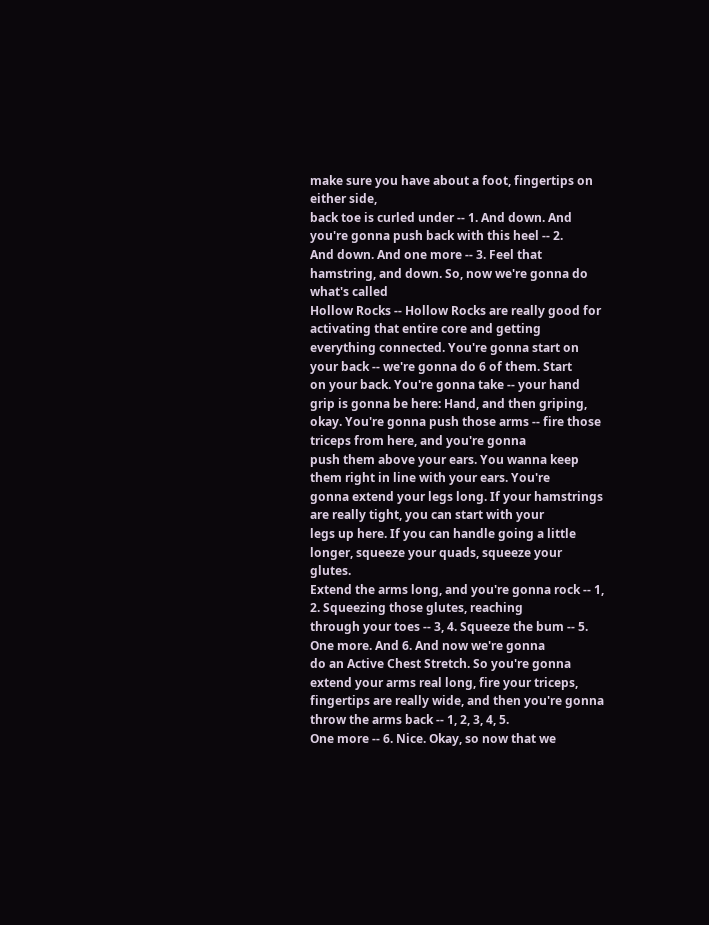make sure you have about a foot, fingertips on either side,
back toe is curled under -- 1. And down. And you're gonna push back with this heel -- 2.
And down. And one more -- 3. Feel that hamstring, and down. So, now we're gonna do what's called
Hollow Rocks -- Hollow Rocks are really good for activating that entire core and getting
everything connected. You're gonna start on your back -- we're gonna do 6 of them. Start
on your back. You're gonna take -- your hand grip is gonna be here: Hand, and then griping,
okay. You're gonna push those arms -- fire those triceps from here, and you're gonna
push them above your ears. You wanna keep them right in line with your ears. You're
gonna extend your legs long. If your hamstrings are really tight, you can start with your
legs up here. If you can handle going a little longer, squeeze your quads, squeeze your glutes.
Extend the arms long, and you're gonna rock -- 1, 2. Squeezing those glutes, reaching
through your toes -- 3, 4. Squeeze the bum -- 5. One more. And 6. And now we're gonna
do an Active Chest Stretch. So you're gonna extend your arms real long, fire your triceps,
fingertips are really wide, and then you're gonna throw the arms back -- 1, 2, 3, 4, 5.
One more -- 6. Nice. Okay, so now that we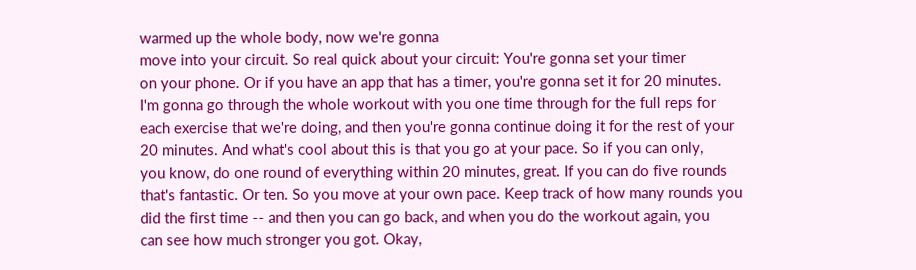warmed up the whole body, now we're gonna
move into your circuit. So real quick about your circuit: You're gonna set your timer
on your phone. Or if you have an app that has a timer, you're gonna set it for 20 minutes.
I'm gonna go through the whole workout with you one time through for the full reps for
each exercise that we're doing, and then you're gonna continue doing it for the rest of your
20 minutes. And what's cool about this is that you go at your pace. So if you can only,
you know, do one round of everything within 20 minutes, great. If you can do five rounds
that's fantastic. Or ten. So you move at your own pace. Keep track of how many rounds you
did the first time -- and then you can go back, and when you do the workout again, you
can see how much stronger you got. Okay,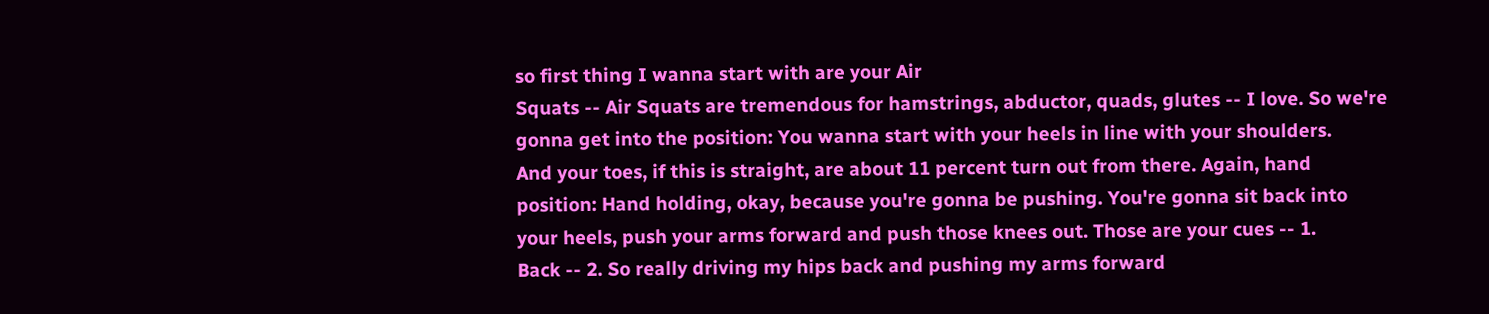so first thing I wanna start with are your Air
Squats -- Air Squats are tremendous for hamstrings, abductor, quads, glutes -- I love. So we're
gonna get into the position: You wanna start with your heels in line with your shoulders.
And your toes, if this is straight, are about 11 percent turn out from there. Again, hand
position: Hand holding, okay, because you're gonna be pushing. You're gonna sit back into
your heels, push your arms forward and push those knees out. Those are your cues -- 1.
Back -- 2. So really driving my hips back and pushing my arms forward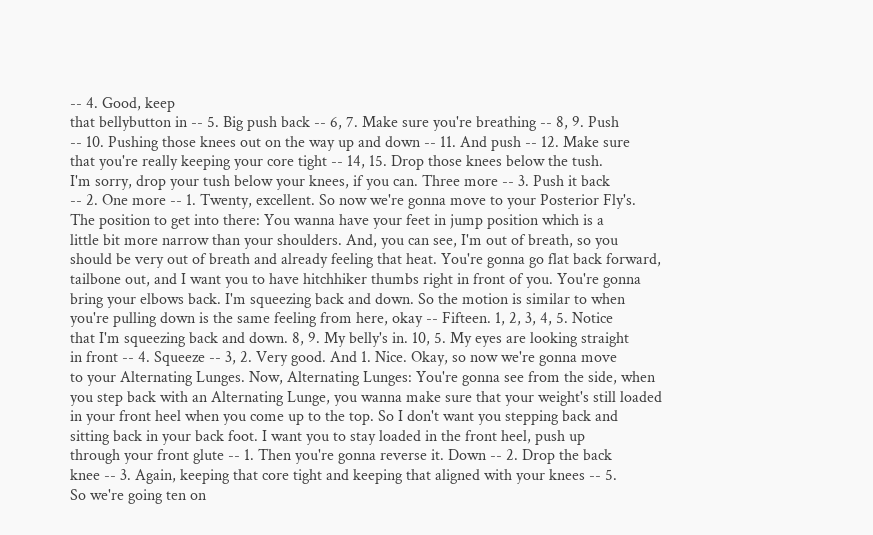-- 4. Good, keep
that bellybutton in -- 5. Big push back -- 6, 7. Make sure you're breathing -- 8, 9. Push
-- 10. Pushing those knees out on the way up and down -- 11. And push -- 12. Make sure
that you're really keeping your core tight -- 14, 15. Drop those knees below the tush.
I'm sorry, drop your tush below your knees, if you can. Three more -- 3. Push it back
-- 2. One more -- 1. Twenty, excellent. So now we're gonna move to your Posterior Fly's.
The position to get into there: You wanna have your feet in jump position which is a
little bit more narrow than your shoulders. And, you can see, I'm out of breath, so you
should be very out of breath and already feeling that heat. You're gonna go flat back forward,
tailbone out, and I want you to have hitchhiker thumbs right in front of you. You're gonna
bring your elbows back. I'm squeezing back and down. So the motion is similar to when
you're pulling down is the same feeling from here, okay -- Fifteen. 1, 2, 3, 4, 5. Notice
that I'm squeezing back and down. 8, 9. My belly's in. 10, 5. My eyes are looking straight
in front -- 4. Squeeze -- 3, 2. Very good. And 1. Nice. Okay, so now we're gonna move
to your Alternating Lunges. Now, Alternating Lunges: You're gonna see from the side, when
you step back with an Alternating Lunge, you wanna make sure that your weight's still loaded
in your front heel when you come up to the top. So I don't want you stepping back and
sitting back in your back foot. I want you to stay loaded in the front heel, push up
through your front glute -- 1. Then you're gonna reverse it. Down -- 2. Drop the back
knee -- 3. Again, keeping that core tight and keeping that aligned with your knees -- 5.
So we're going ten on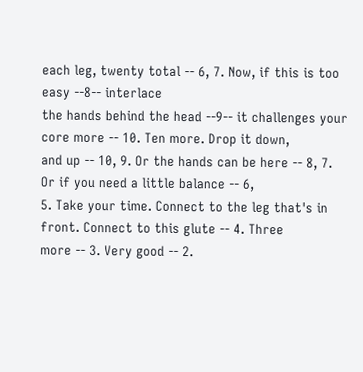each leg, twenty total -- 6, 7. Now, if this is too easy --8-- interlace
the hands behind the head --9-- it challenges your core more -- 10. Ten more. Drop it down,
and up -- 10, 9. Or the hands can be here -- 8, 7. Or if you need a little balance -- 6,
5. Take your time. Connect to the leg that's in front. Connect to this glute -- 4. Three
more -- 3. Very good -- 2.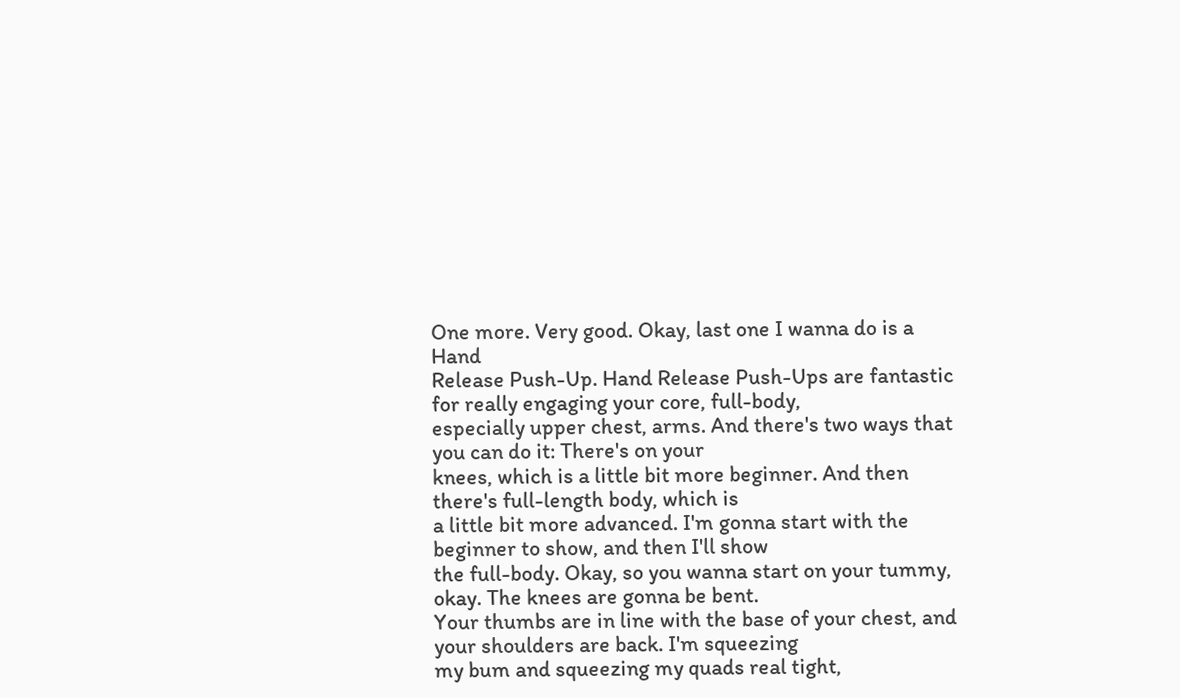One more. Very good. Okay, last one I wanna do is a Hand
Release Push-Up. Hand Release Push-Ups are fantastic for really engaging your core, full-body,
especially upper chest, arms. And there's two ways that you can do it: There's on your
knees, which is a little bit more beginner. And then there's full-length body, which is
a little bit more advanced. I'm gonna start with the beginner to show, and then I'll show
the full-body. Okay, so you wanna start on your tummy, okay. The knees are gonna be bent.
Your thumbs are in line with the base of your chest, and your shoulders are back. I'm squeezing
my bum and squeezing my quads real tight,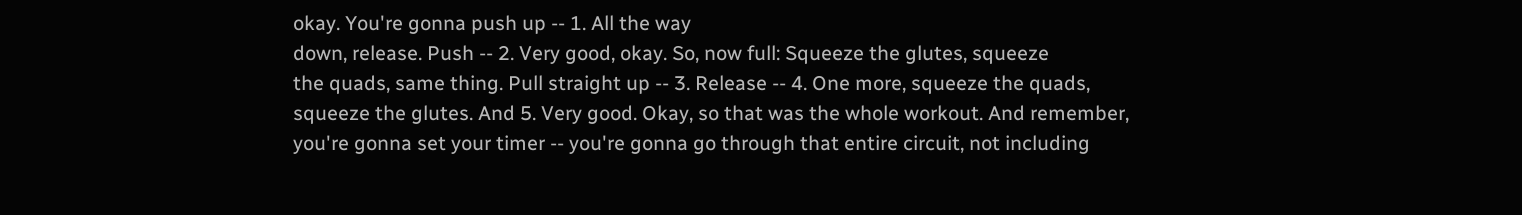okay. You're gonna push up -- 1. All the way
down, release. Push -- 2. Very good, okay. So, now full: Squeeze the glutes, squeeze
the quads, same thing. Pull straight up -- 3. Release -- 4. One more, squeeze the quads,
squeeze the glutes. And 5. Very good. Okay, so that was the whole workout. And remember,
you're gonna set your timer -- you're gonna go through that entire circuit, not including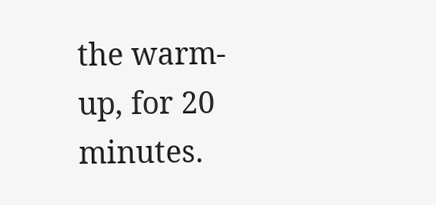the warm-up, for 20 minutes.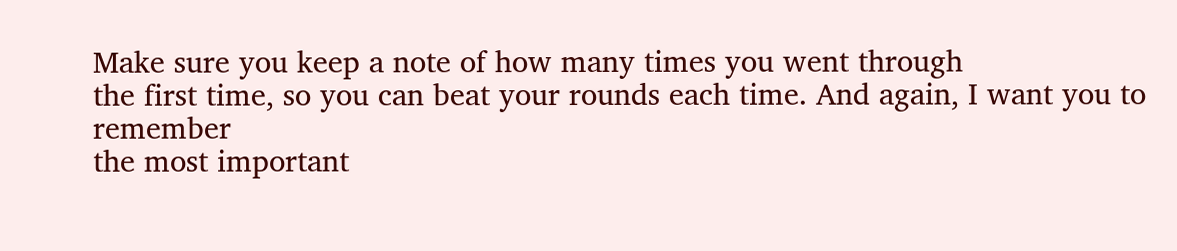Make sure you keep a note of how many times you went through
the first time, so you can beat your rounds each time. And again, I want you to remember
the most important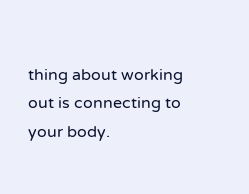thing about working out is connecting to your body.